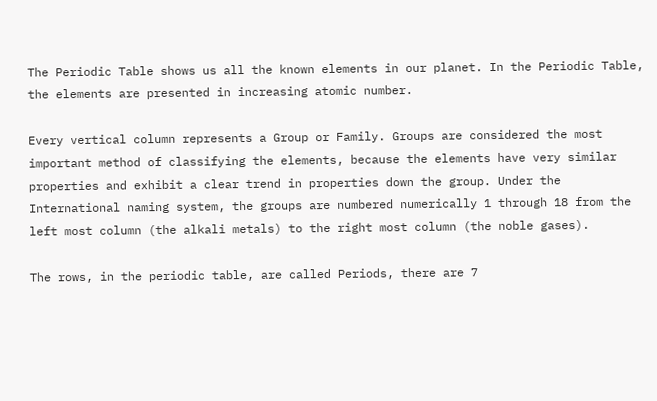The Periodic Table shows us all the known elements in our planet. In the Periodic Table, the elements are presented in increasing atomic number.

Every vertical column represents a Group or Family. Groups are considered the most important method of classifying the elements, because the elements have very similar properties and exhibit a clear trend in properties down the group. Under the International naming system, the groups are numbered numerically 1 through 18 from the left most column (the alkali metals) to the right most column (the noble gases).

The rows, in the periodic table, are called Periods, there are 7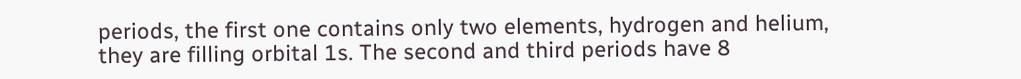periods, the first one contains only two elements, hydrogen and helium, they are filling orbital 1s. The second and third periods have 8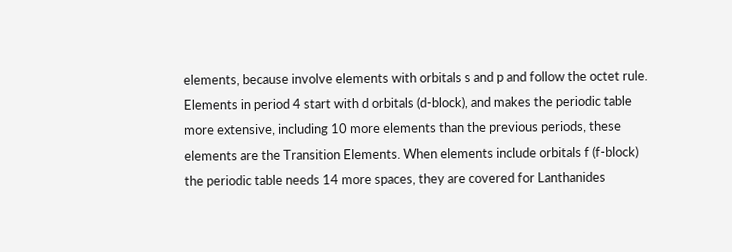elements, because involve elements with orbitals s and p and follow the octet rule. Elements in period 4 start with d orbitals (d-block), and makes the periodic table more extensive, including 10 more elements than the previous periods, these elements are the Transition Elements. When elements include orbitals f (f-block) the periodic table needs 14 more spaces, they are covered for Lanthanides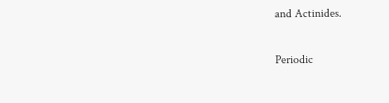and Actinides.


Periodic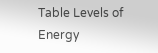Table Levels of Energy